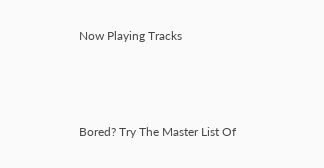Now Playing Tracks



Bored? Try The Master List Of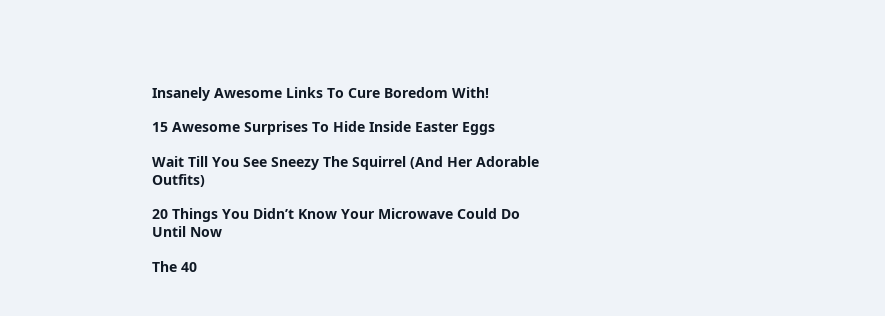Insanely Awesome Links To Cure Boredom With!

15 Awesome Surprises To Hide Inside Easter Eggs

Wait Till You See Sneezy The Squirrel (And Her Adorable Outfits)

20 Things You Didn’t Know Your Microwave Could Do Until Now

The 40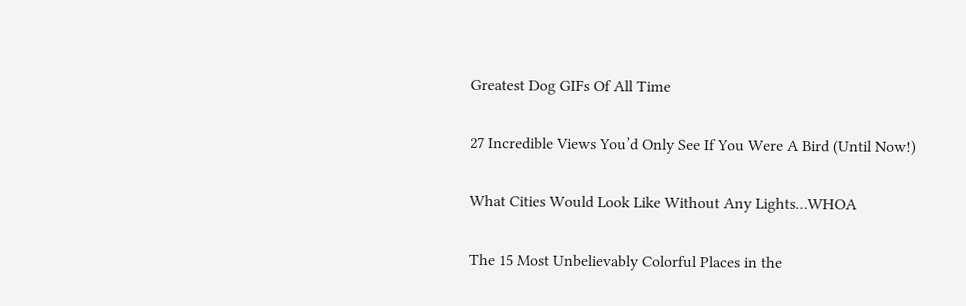Greatest Dog GIFs Of All Time

27 Incredible Views You’d Only See If You Were A Bird (Until Now!)

What Cities Would Look Like Without Any Lights…WHOA

The 15 Most Unbelievably Colorful Places in the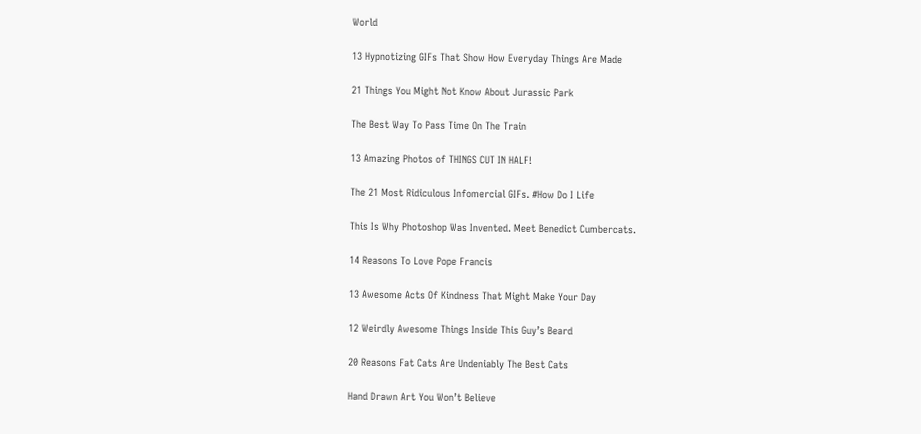World

13 Hypnotizing GIFs That Show How Everyday Things Are Made

21 Things You Might Not Know About Jurassic Park

The Best Way To Pass Time On The Train

13 Amazing Photos of THINGS CUT IN HALF!

The 21 Most Ridiculous Infomercial GIFs. #How Do I Life

This Is Why Photoshop Was Invented. Meet Benedict Cumbercats.

14 Reasons To Love Pope Francis

13 Awesome Acts Of Kindness That Might Make Your Day

12 Weirdly Awesome Things Inside This Guy’s Beard

20 Reasons Fat Cats Are Undeniably The Best Cats

Hand Drawn Art You Won’t Believe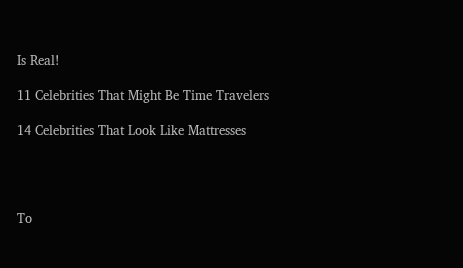Is Real!

11 Celebrities That Might Be Time Travelers

14 Celebrities That Look Like Mattresses




To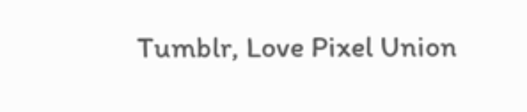Tumblr, Love Pixel Union